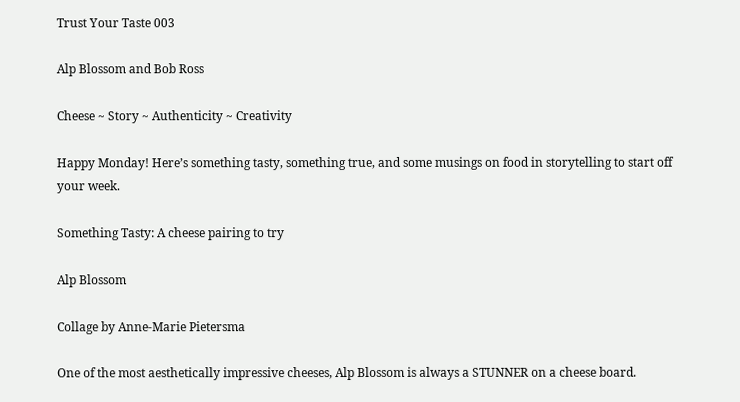Trust Your Taste 003

Alp Blossom and Bob Ross

Cheese ~ Story ~ Authenticity ~ Creativity

Happy Monday! Here’s something tasty, something true, and some musings on food in storytelling to start off your week.

Something Tasty: A cheese pairing to try

Alp Blossom

Collage by Anne-Marie Pietersma

One of the most aesthetically impressive cheeses, Alp Blossom is always a STUNNER on a cheese board.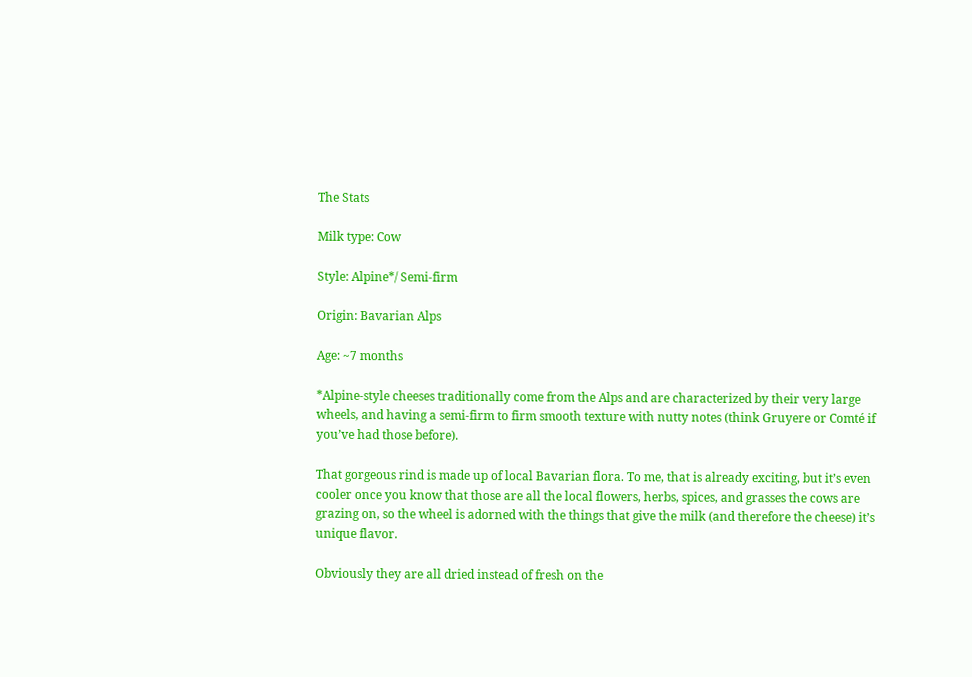The Stats

Milk type: Cow

Style: Alpine*/ Semi-firm

Origin: Bavarian Alps

Age: ~7 months

*Alpine-style cheeses traditionally come from the Alps and are characterized by their very large wheels, and having a semi-firm to firm smooth texture with nutty notes (think Gruyere or Comté if you’ve had those before).

That gorgeous rind is made up of local Bavarian flora. To me, that is already exciting, but it’s even cooler once you know that those are all the local flowers, herbs, spices, and grasses the cows are grazing on, so the wheel is adorned with the things that give the milk (and therefore the cheese) it’s unique flavor.

Obviously they are all dried instead of fresh on the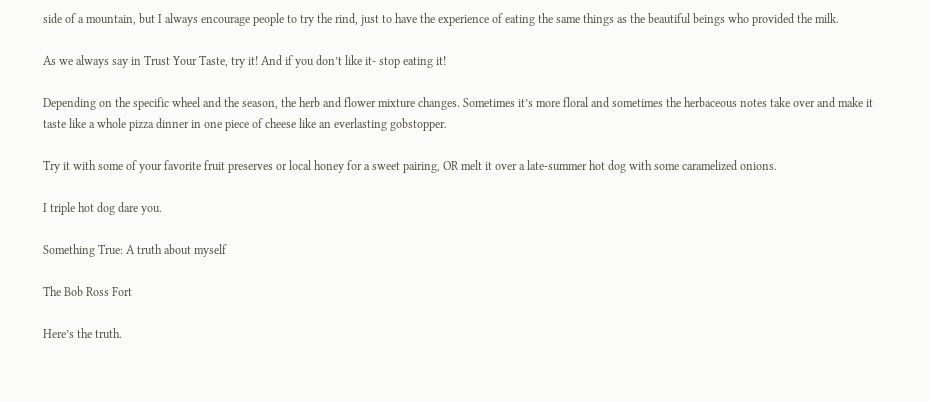side of a mountain, but I always encourage people to try the rind, just to have the experience of eating the same things as the beautiful beings who provided the milk.

As we always say in Trust Your Taste, try it! And if you don’t like it- stop eating it!

Depending on the specific wheel and the season, the herb and flower mixture changes. Sometimes it’s more floral and sometimes the herbaceous notes take over and make it taste like a whole pizza dinner in one piece of cheese like an everlasting gobstopper.

Try it with some of your favorite fruit preserves or local honey for a sweet pairing, OR melt it over a late-summer hot dog with some caramelized onions.

I triple hot dog dare you.

Something True: A truth about myself

The Bob Ross Fort

Here’s the truth.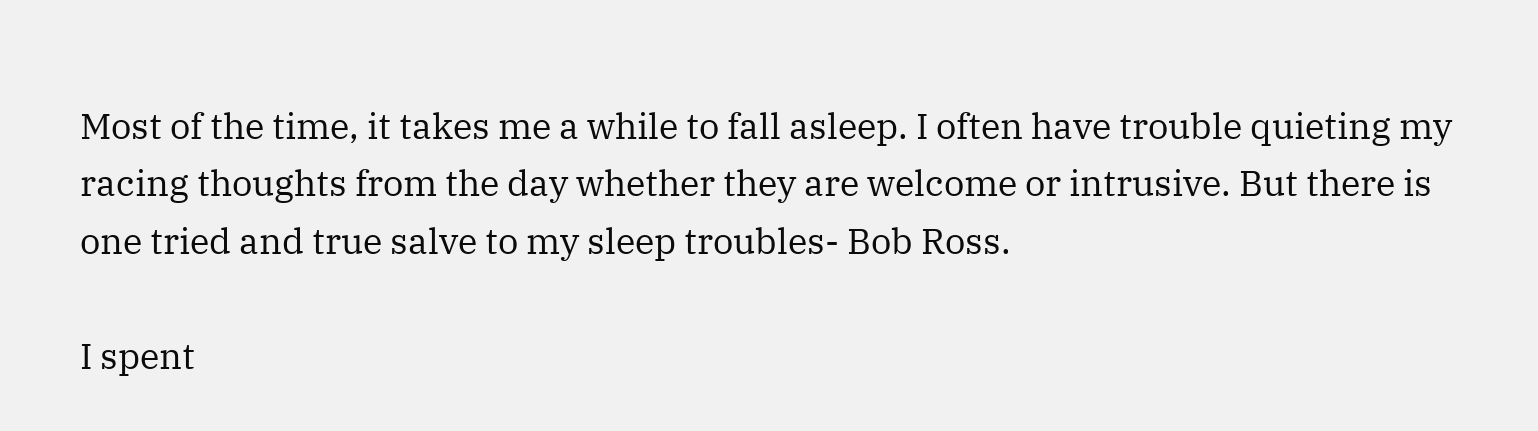Most of the time, it takes me a while to fall asleep. I often have trouble quieting my racing thoughts from the day whether they are welcome or intrusive. But there is one tried and true salve to my sleep troubles- Bob Ross.

I spent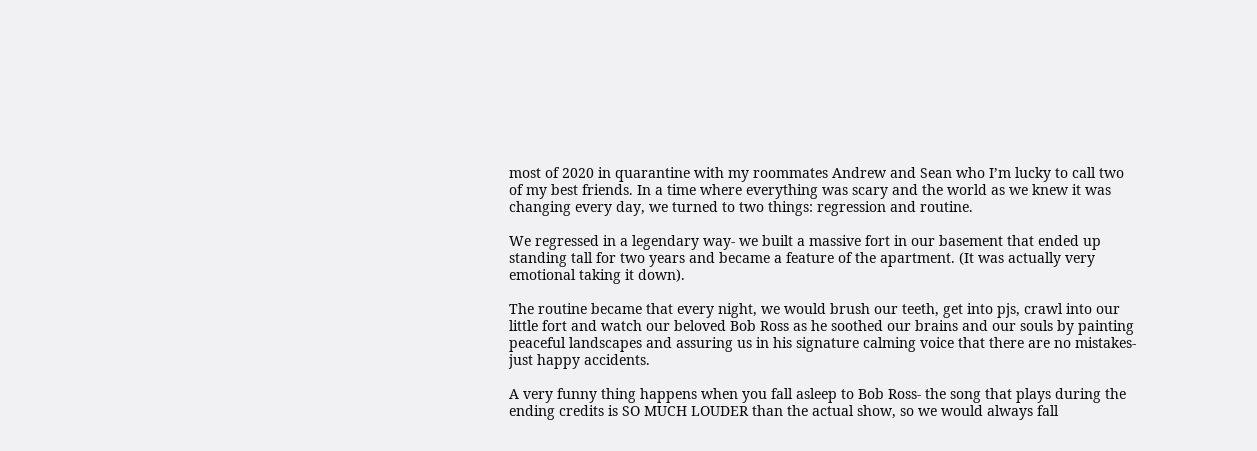most of 2020 in quarantine with my roommates Andrew and Sean who I’m lucky to call two of my best friends. In a time where everything was scary and the world as we knew it was changing every day, we turned to two things: regression and routine.

We regressed in a legendary way- we built a massive fort in our basement that ended up standing tall for two years and became a feature of the apartment. (It was actually very emotional taking it down).

The routine became that every night, we would brush our teeth, get into pjs, crawl into our little fort and watch our beloved Bob Ross as he soothed our brains and our souls by painting peaceful landscapes and assuring us in his signature calming voice that there are no mistakes- just happy accidents.

A very funny thing happens when you fall asleep to Bob Ross- the song that plays during the ending credits is SO MUCH LOUDER than the actual show, so we would always fall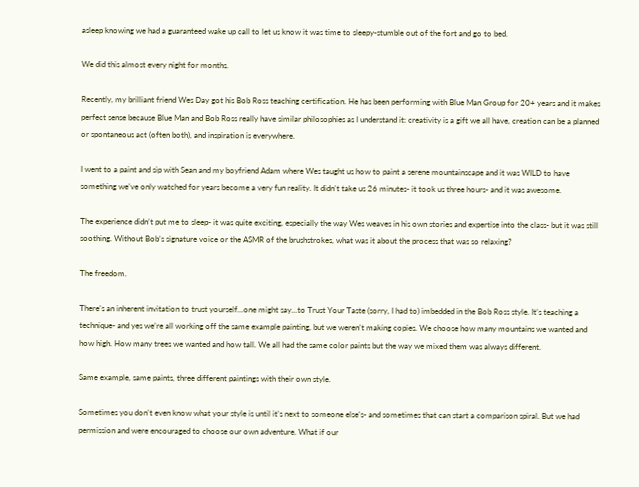asleep knowing we had a guaranteed wake up call to let us know it was time to sleepy-stumble out of the fort and go to bed.

We did this almost every night for months.

Recently, my brilliant friend Wes Day got his Bob Ross teaching certification. He has been performing with Blue Man Group for 20+ years and it makes perfect sense because Blue Man and Bob Ross really have similar philosophies as I understand it: creativity is a gift we all have, creation can be a planned or spontaneous act (often both), and inspiration is everywhere.

I went to a paint and sip with Sean and my boyfriend Adam where Wes taught us how to paint a serene mountainscape and it was WILD to have something we’ve only watched for years become a very fun reality. It didn’t take us 26 minutes- it took us three hours- and it was awesome.

The experience didn’t put me to sleep- it was quite exciting, especially the way Wes weaves in his own stories and expertise into the class- but it was still soothing. Without Bob’s signature voice or the ASMR of the brushstrokes, what was it about the process that was so relaxing?

The freedom.

There’s an inherent invitation to trust yourself…one might say…to Trust Your Taste (sorry, I had to) imbedded in the Bob Ross style. It’s teaching a technique- and yes we’re all working off the same example painting, but we weren’t making copies. We choose how many mountains we wanted and how high. How many trees we wanted and how tall. We all had the same color paints but the way we mixed them was always different.

Same example, same paints, three different paintings with their own style.

Sometimes you don’t even know what your style is until it’s next to someone else’s- and sometimes that can start a comparison spiral. But we had permission and were encouraged to choose our own adventure. What if our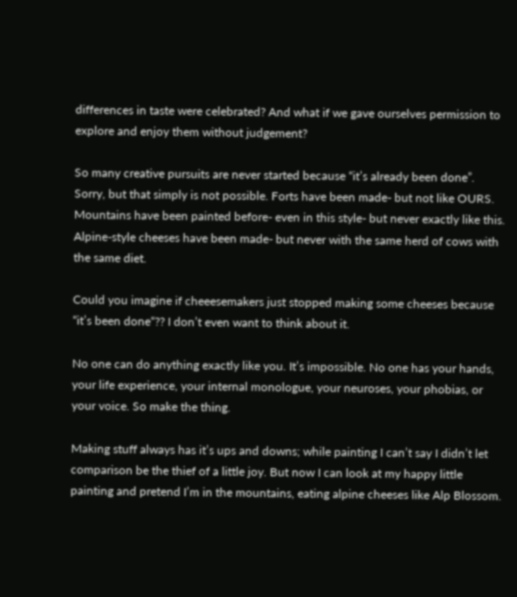differences in taste were celebrated? And what if we gave ourselves permission to explore and enjoy them without judgement?

So many creative pursuits are never started because “it’s already been done”. Sorry, but that simply is not possible. Forts have been made- but not like OURS. Mountains have been painted before- even in this style- but never exactly like this. Alpine-style cheeses have been made- but never with the same herd of cows with the same diet.

Could you imagine if cheeesemakers just stopped making some cheeses because “it’s been done“?? I don’t even want to think about it.

No one can do anything exactly like you. It’s impossible. No one has your hands, your life experience, your internal monologue, your neuroses, your phobias, or your voice. So make the thing.

Making stuff always has it’s ups and downs; while painting I can’t say I didn’t let comparison be the thief of a little joy. But now I can look at my happy little painting and pretend I’m in the mountains, eating alpine cheeses like Alp Blossom.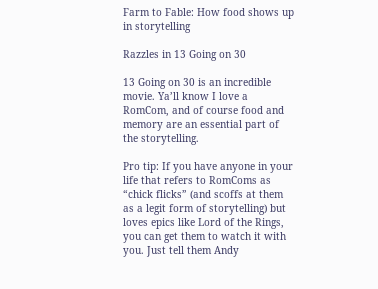Farm to Fable: How food shows up in storytelling

Razzles in 13 Going on 30

13 Going on 30 is an incredible movie. Ya’ll know I love a RomCom, and of course food and memory are an essential part of the storytelling.

Pro tip: If you have anyone in your life that refers to RomComs as “chick flicks” (and scoffs at them as a legit form of storytelling) but loves epics like Lord of the Rings, you can get them to watch it with you. Just tell them Andy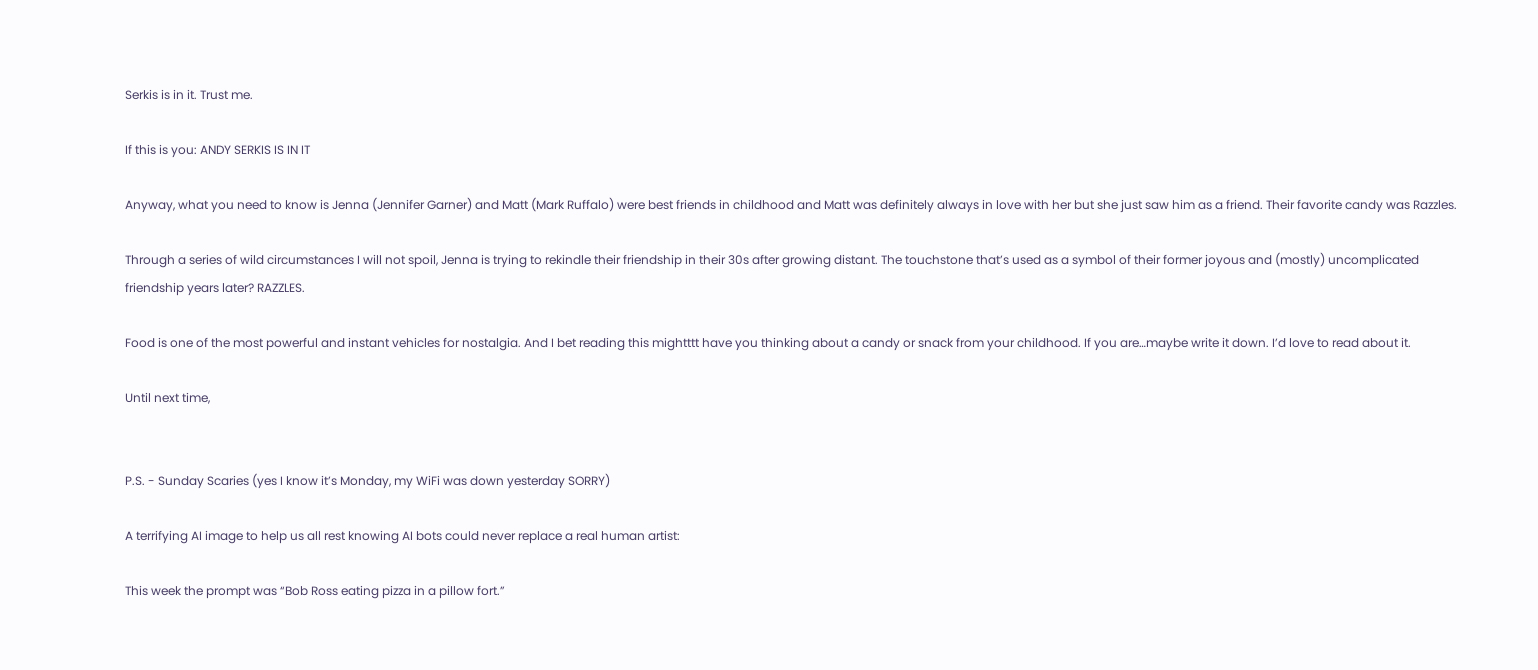Serkis is in it. Trust me.

If this is you: ANDY SERKIS IS IN IT

Anyway, what you need to know is Jenna (Jennifer Garner) and Matt (Mark Ruffalo) were best friends in childhood and Matt was definitely always in love with her but she just saw him as a friend. Their favorite candy was Razzles.

Through a series of wild circumstances I will not spoil, Jenna is trying to rekindle their friendship in their 30s after growing distant. The touchstone that’s used as a symbol of their former joyous and (mostly) uncomplicated friendship years later? RAZZLES.

Food is one of the most powerful and instant vehicles for nostalgia. And I bet reading this mightttt have you thinking about a candy or snack from your childhood. If you are…maybe write it down. I’d love to read about it.

Until next time,


P.S. - Sunday Scaries (yes I know it’s Monday, my WiFi was down yesterday SORRY)

A terrifying AI image to help us all rest knowing AI bots could never replace a real human artist:

This week the prompt was “Bob Ross eating pizza in a pillow fort.”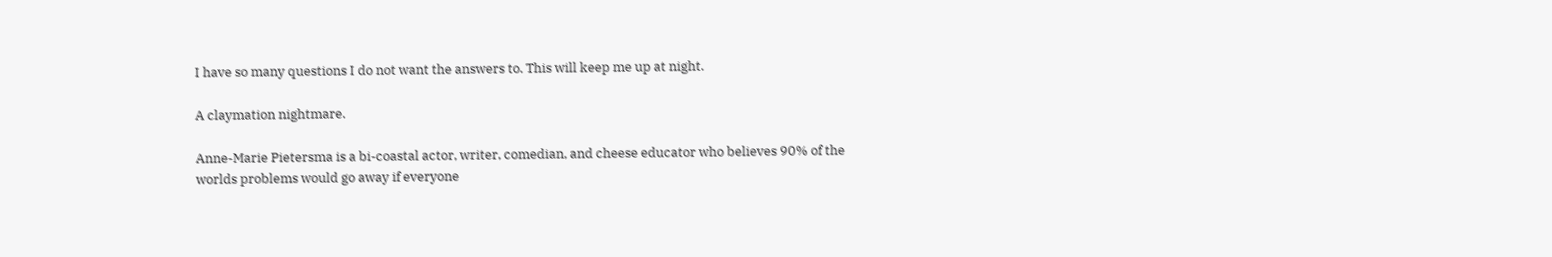I have so many questions I do not want the answers to. This will keep me up at night.

A claymation nightmare.

Anne-Marie Pietersma is a bi-coastal actor, writer, comedian, and cheese educator who believes 90% of the worlds problems would go away if everyone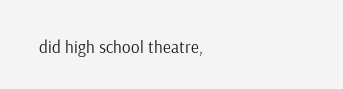did high school theatre,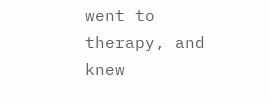went to therapy, and knew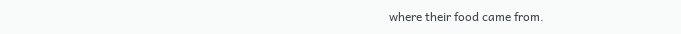where their food came from.